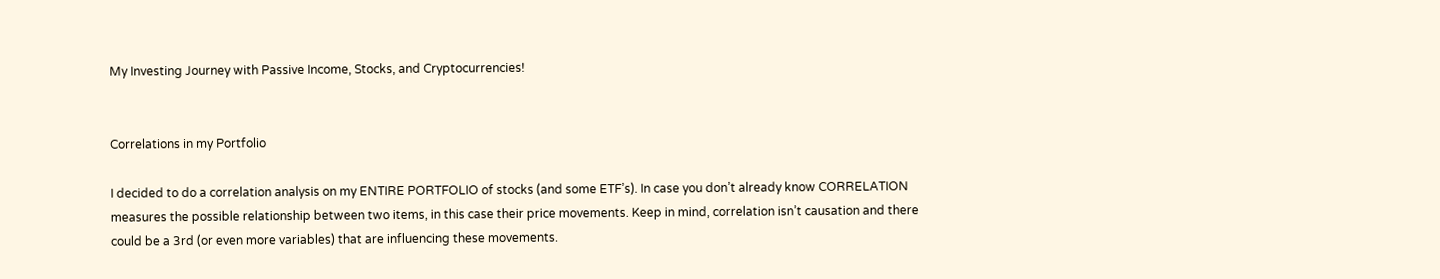My Investing Journey with Passive Income, Stocks, and Cryptocurrencies!


Correlations in my Portfolio

I decided to do a correlation analysis on my ENTIRE PORTFOLIO of stocks (and some ETF’s). In case you don’t already know CORRELATION measures the possible relationship between two items, in this case their price movements. Keep in mind, correlation isn’t causation and there could be a 3rd (or even more variables) that are influencing these movements.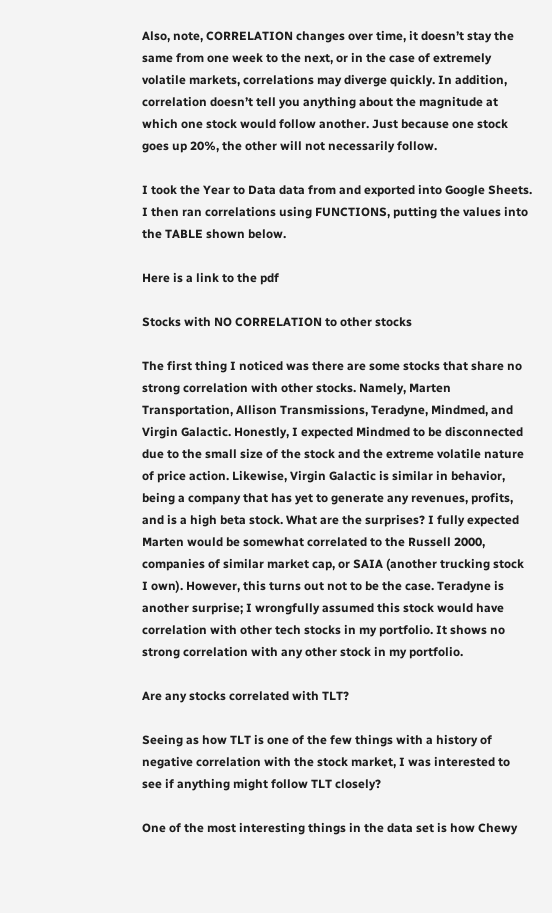Also, note, CORRELATION changes over time, it doesn’t stay the same from one week to the next, or in the case of extremely volatile markets, correlations may diverge quickly. In addition, correlation doesn’t tell you anything about the magnitude at which one stock would follow another. Just because one stock goes up 20%, the other will not necessarily follow.

I took the Year to Data data from and exported into Google Sheets. I then ran correlations using FUNCTIONS, putting the values into the TABLE shown below.

Here is a link to the pdf

Stocks with NO CORRELATION to other stocks

The first thing I noticed was there are some stocks that share no strong correlation with other stocks. Namely, Marten Transportation, Allison Transmissions, Teradyne, Mindmed, and Virgin Galactic. Honestly, I expected Mindmed to be disconnected due to the small size of the stock and the extreme volatile nature of price action. Likewise, Virgin Galactic is similar in behavior, being a company that has yet to generate any revenues, profits, and is a high beta stock. What are the surprises? I fully expected Marten would be somewhat correlated to the Russell 2000, companies of similar market cap, or SAIA (another trucking stock I own). However, this turns out not to be the case. Teradyne is another surprise; I wrongfully assumed this stock would have correlation with other tech stocks in my portfolio. It shows no strong correlation with any other stock in my portfolio.

Are any stocks correlated with TLT?

Seeing as how TLT is one of the few things with a history of negative correlation with the stock market, I was interested to see if anything might follow TLT closely?

One of the most interesting things in the data set is how Chewy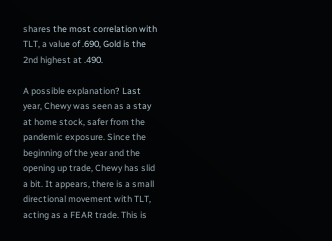shares the most correlation with TLT, a value of .690, Gold is the 2nd highest at .490.

A possible explanation? Last year, Chewy was seen as a stay at home stock, safer from the pandemic exposure. Since the beginning of the year and the opening up trade, Chewy has slid a bit. It appears, there is a small directional movement with TLT, acting as a FEAR trade. This is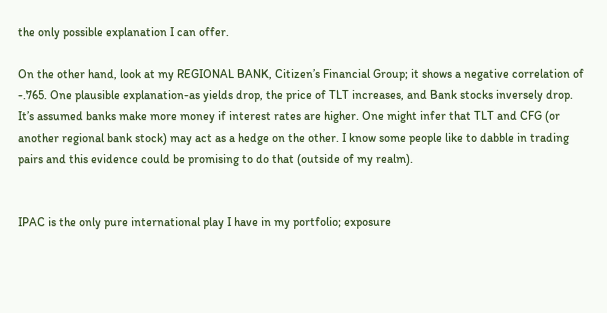the only possible explanation I can offer.

On the other hand, look at my REGIONAL BANK, Citizen’s Financial Group; it shows a negative correlation of -.765. One plausible explanation-as yields drop, the price of TLT increases, and Bank stocks inversely drop. It’s assumed banks make more money if interest rates are higher. One might infer that TLT and CFG (or another regional bank stock) may act as a hedge on the other. I know some people like to dabble in trading pairs and this evidence could be promising to do that (outside of my realm).


IPAC is the only pure international play I have in my portfolio; exposure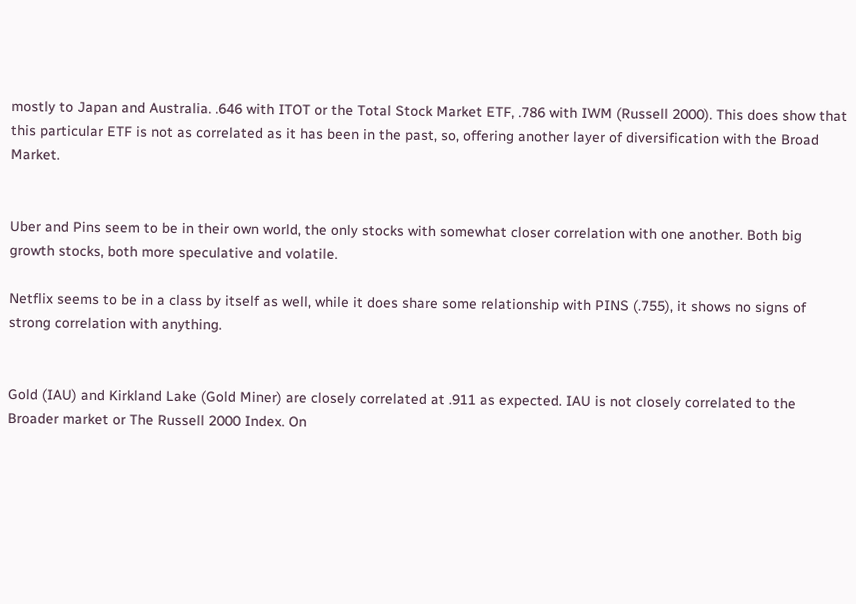mostly to Japan and Australia. .646 with ITOT or the Total Stock Market ETF, .786 with IWM (Russell 2000). This does show that this particular ETF is not as correlated as it has been in the past, so, offering another layer of diversification with the Broad Market.


Uber and Pins seem to be in their own world, the only stocks with somewhat closer correlation with one another. Both big growth stocks, both more speculative and volatile.

Netflix seems to be in a class by itself as well, while it does share some relationship with PINS (.755), it shows no signs of strong correlation with anything.


Gold (IAU) and Kirkland Lake (Gold Miner) are closely correlated at .911 as expected. IAU is not closely correlated to the Broader market or The Russell 2000 Index. On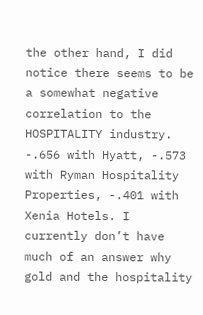the other hand, I did notice there seems to be a somewhat negative correlation to the HOSPITALITY industry. -.656 with Hyatt, -.573 with Ryman Hospitality Properties, -.401 with Xenia Hotels. I currently don’t have much of an answer why gold and the hospitality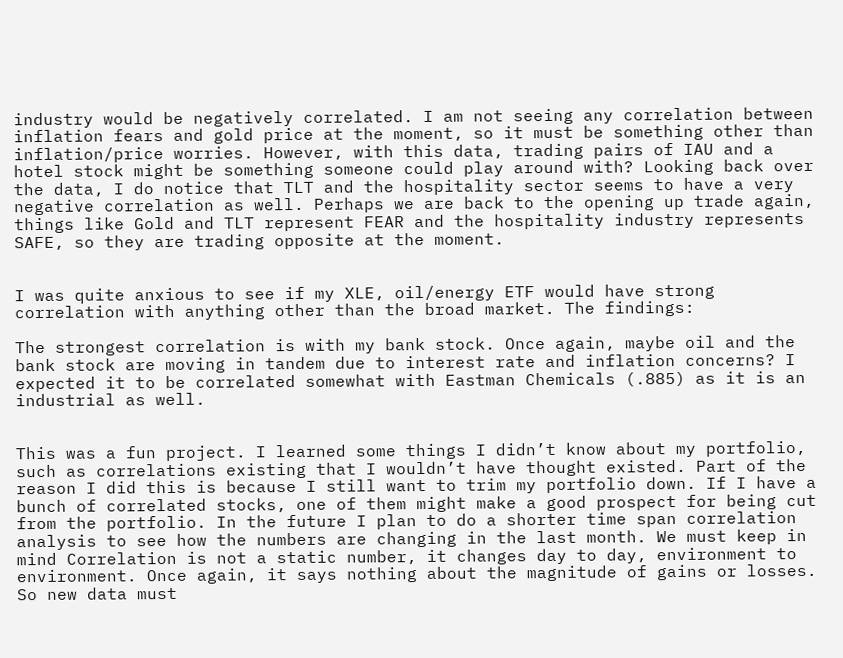industry would be negatively correlated. I am not seeing any correlation between inflation fears and gold price at the moment, so it must be something other than inflation/price worries. However, with this data, trading pairs of IAU and a hotel stock might be something someone could play around with? Looking back over the data, I do notice that TLT and the hospitality sector seems to have a very negative correlation as well. Perhaps we are back to the opening up trade again, things like Gold and TLT represent FEAR and the hospitality industry represents SAFE, so they are trading opposite at the moment.


I was quite anxious to see if my XLE, oil/energy ETF would have strong correlation with anything other than the broad market. The findings:

The strongest correlation is with my bank stock. Once again, maybe oil and the bank stock are moving in tandem due to interest rate and inflation concerns? I expected it to be correlated somewhat with Eastman Chemicals (.885) as it is an industrial as well.


This was a fun project. I learned some things I didn’t know about my portfolio, such as correlations existing that I wouldn’t have thought existed. Part of the reason I did this is because I still want to trim my portfolio down. If I have a bunch of correlated stocks, one of them might make a good prospect for being cut from the portfolio. In the future I plan to do a shorter time span correlation analysis to see how the numbers are changing in the last month. We must keep in mind Correlation is not a static number, it changes day to day, environment to environment. Once again, it says nothing about the magnitude of gains or losses. So new data must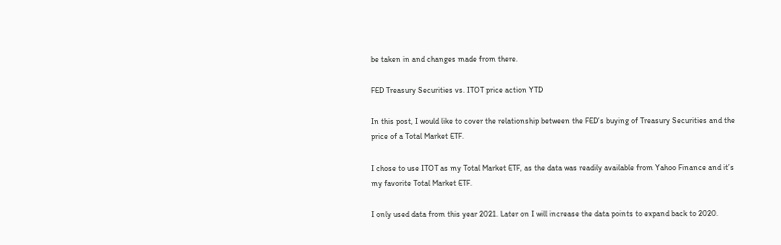be taken in and changes made from there.

FED Treasury Securities vs. ITOT price action YTD

In this post, I would like to cover the relationship between the FED’s buying of Treasury Securities and the price of a Total Market ETF.

I chose to use ITOT as my Total Market ETF, as the data was readily available from Yahoo Finance and it’s my favorite Total Market ETF.

I only used data from this year 2021. Later on I will increase the data points to expand back to 2020.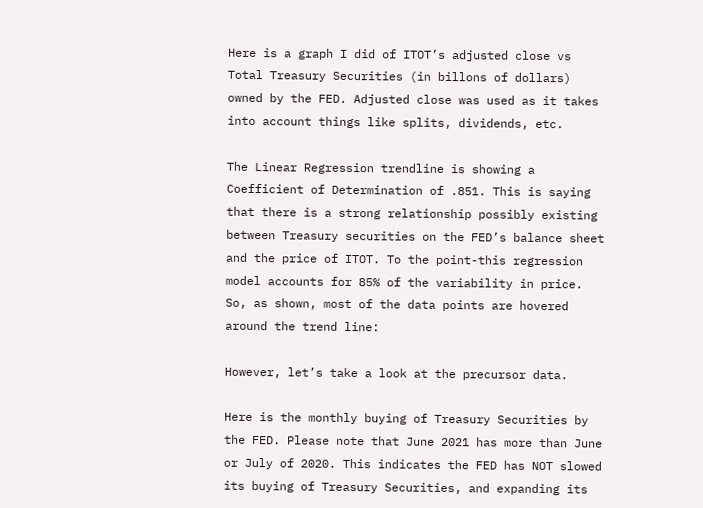Here is a graph I did of ITOT’s adjusted close vs Total Treasury Securities (in billons of dollars) owned by the FED. Adjusted close was used as it takes into account things like splits, dividends, etc.

The Linear Regression trendline is showing a Coefficient of Determination of .851. This is saying that there is a strong relationship possibly existing between Treasury securities on the FED’s balance sheet and the price of ITOT. To the point-this regression model accounts for 85% of the variability in price. So, as shown, most of the data points are hovered around the trend line:

However, let’s take a look at the precursor data.

Here is the monthly buying of Treasury Securities by the FED. Please note that June 2021 has more than June or July of 2020. This indicates the FED has NOT slowed its buying of Treasury Securities, and expanding its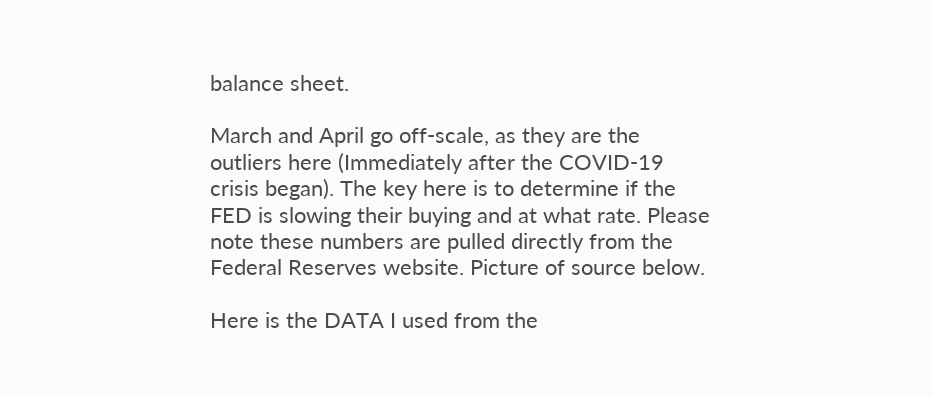balance sheet.

March and April go off-scale, as they are the outliers here (Immediately after the COVID-19 crisis began). The key here is to determine if the FED is slowing their buying and at what rate. Please note these numbers are pulled directly from the Federal Reserves website. Picture of source below.

Here is the DATA I used from the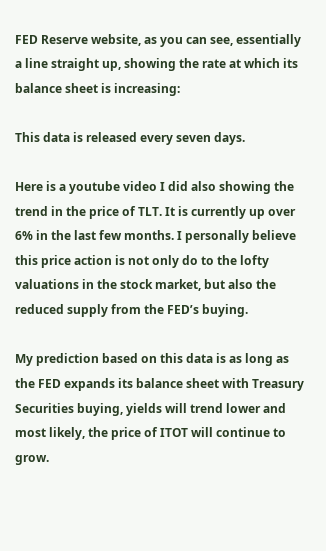FED Reserve website, as you can see, essentially a line straight up, showing the rate at which its balance sheet is increasing:

This data is released every seven days.

Here is a youtube video I did also showing the trend in the price of TLT. It is currently up over 6% in the last few months. I personally believe this price action is not only do to the lofty valuations in the stock market, but also the reduced supply from the FED’s buying.

My prediction based on this data is as long as the FED expands its balance sheet with Treasury Securities buying, yields will trend lower and most likely, the price of ITOT will continue to grow.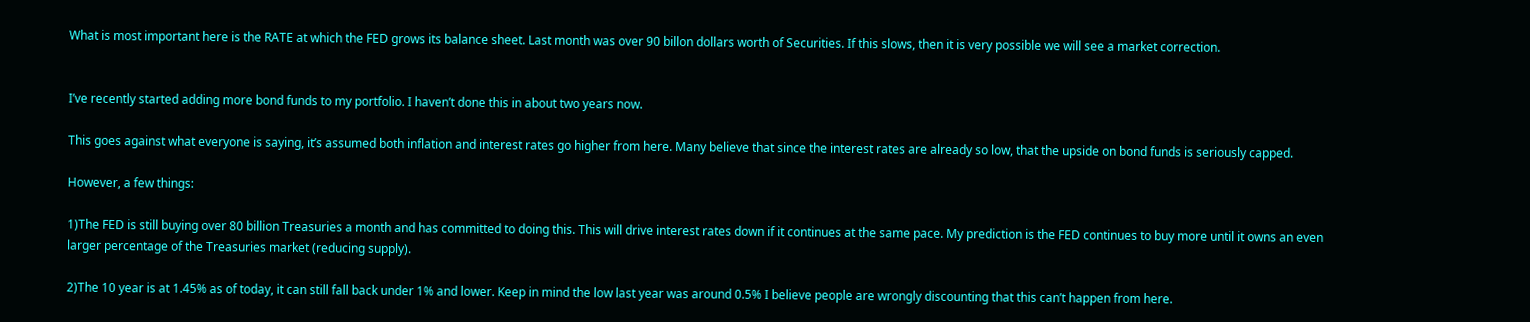What is most important here is the RATE at which the FED grows its balance sheet. Last month was over 90 billon dollars worth of Securities. If this slows, then it is very possible we will see a market correction.


I’ve recently started adding more bond funds to my portfolio. I haven’t done this in about two years now.

This goes against what everyone is saying, it’s assumed both inflation and interest rates go higher from here. Many believe that since the interest rates are already so low, that the upside on bond funds is seriously capped.

However, a few things:

1)The FED is still buying over 80 billion Treasuries a month and has committed to doing this. This will drive interest rates down if it continues at the same pace. My prediction is the FED continues to buy more until it owns an even larger percentage of the Treasuries market (reducing supply).

2)The 10 year is at 1.45% as of today, it can still fall back under 1% and lower. Keep in mind the low last year was around 0.5% I believe people are wrongly discounting that this can’t happen from here.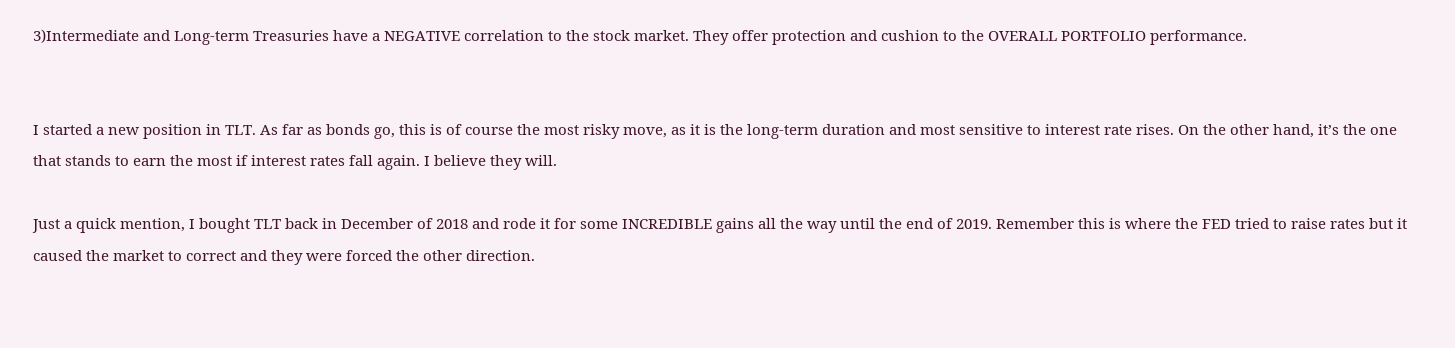3)Intermediate and Long-term Treasuries have a NEGATIVE correlation to the stock market. They offer protection and cushion to the OVERALL PORTFOLIO performance.


I started a new position in TLT. As far as bonds go, this is of course the most risky move, as it is the long-term duration and most sensitive to interest rate rises. On the other hand, it’s the one that stands to earn the most if interest rates fall again. I believe they will.

Just a quick mention, I bought TLT back in December of 2018 and rode it for some INCREDIBLE gains all the way until the end of 2019. Remember this is where the FED tried to raise rates but it caused the market to correct and they were forced the other direction.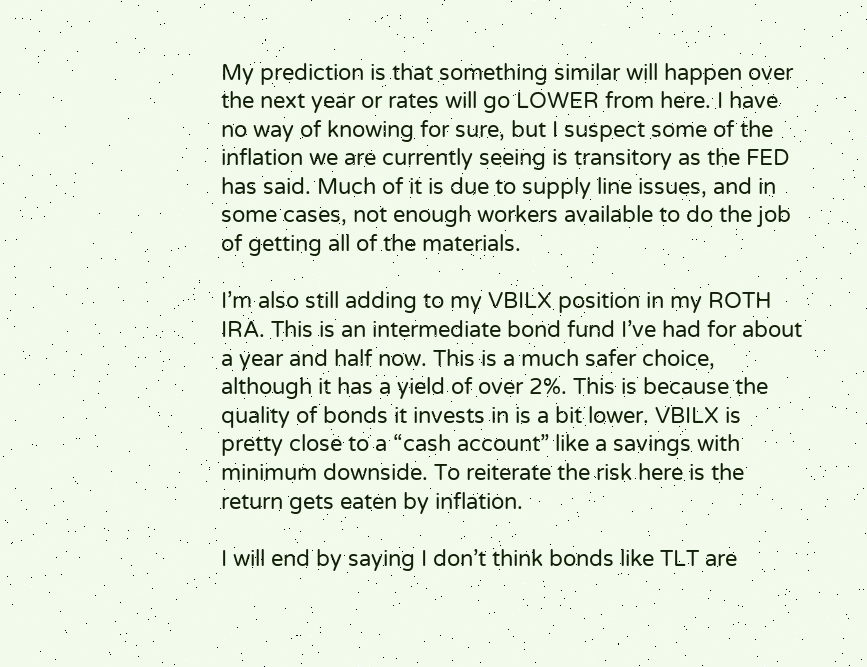My prediction is that something similar will happen over the next year or rates will go LOWER from here. I have no way of knowing for sure, but I suspect some of the inflation we are currently seeing is transitory as the FED has said. Much of it is due to supply line issues, and in some cases, not enough workers available to do the job of getting all of the materials.

I’m also still adding to my VBILX position in my ROTH IRA. This is an intermediate bond fund I’ve had for about a year and half now. This is a much safer choice, although it has a yield of over 2%. This is because the quality of bonds it invests in is a bit lower. VBILX is pretty close to a “cash account” like a savings with minimum downside. To reiterate the risk here is the return gets eaten by inflation.

I will end by saying I don’t think bonds like TLT are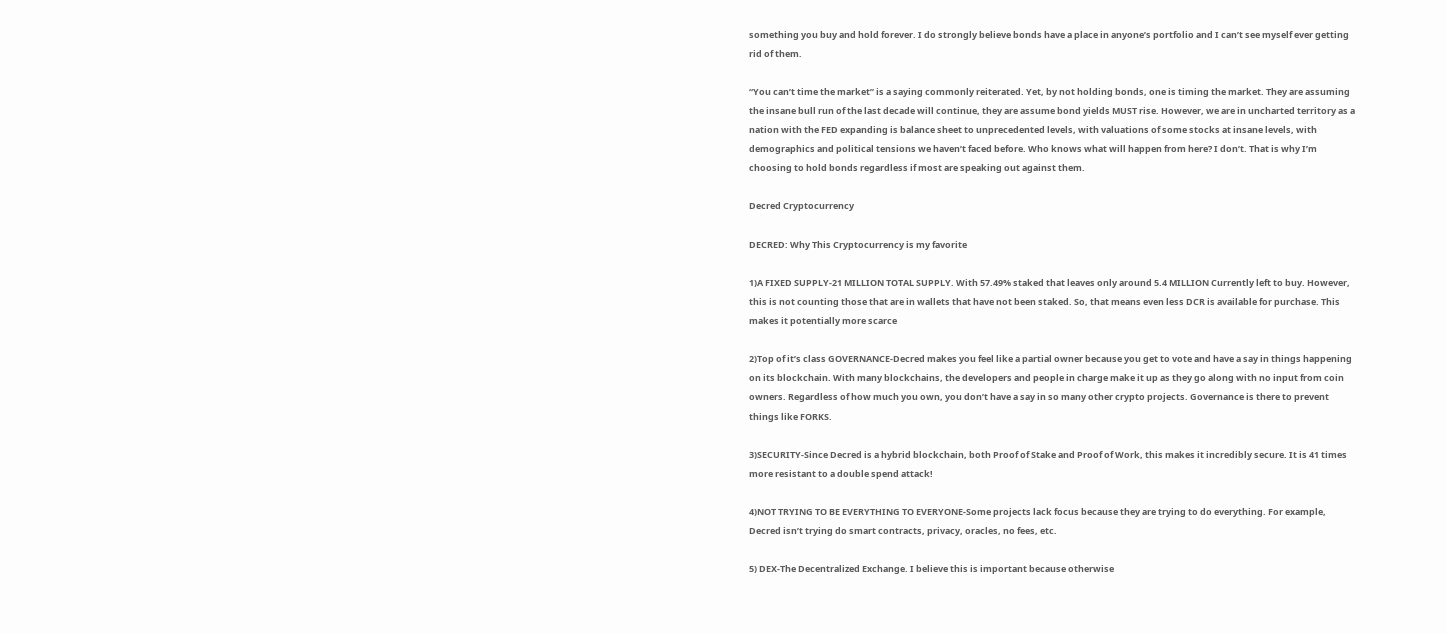something you buy and hold forever. I do strongly believe bonds have a place in anyone’s portfolio and I can’t see myself ever getting rid of them.

“You can’t time the market” is a saying commonly reiterated. Yet, by not holding bonds, one is timing the market. They are assuming the insane bull run of the last decade will continue, they are assume bond yields MUST rise. However, we are in uncharted territory as a nation with the FED expanding is balance sheet to unprecedented levels, with valuations of some stocks at insane levels, with demographics and political tensions we haven’t faced before. Who knows what will happen from here? I don’t. That is why I’m choosing to hold bonds regardless if most are speaking out against them.

Decred Cryptocurrency

DECRED: Why This Cryptocurrency is my favorite

1)A FIXED SUPPLY-21 MILLION TOTAL SUPPLY. With 57.49% staked that leaves only around 5.4 MILLION Currently left to buy. However, this is not counting those that are in wallets that have not been staked. So, that means even less DCR is available for purchase. This makes it potentially more scarce

2)Top of it’s class GOVERNANCE-Decred makes you feel like a partial owner because you get to vote and have a say in things happening on its blockchain. With many blockchains, the developers and people in charge make it up as they go along with no input from coin owners. Regardless of how much you own, you don’t have a say in so many other crypto projects. Governance is there to prevent things like FORKS.

3)SECURITY-Since Decred is a hybrid blockchain, both Proof of Stake and Proof of Work, this makes it incredibly secure. It is 41 times more resistant to a double spend attack!

4)NOT TRYING TO BE EVERYTHING TO EVERYONE-Some projects lack focus because they are trying to do everything. For example, Decred isn’t trying do smart contracts, privacy, oracles, no fees, etc.

5) DEX-The Decentralized Exchange. I believe this is important because otherwise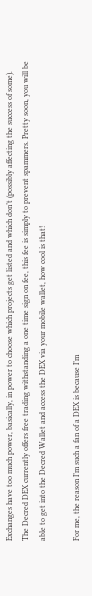Exchanges have too much power, basically, in power to choose which projects get listed and which don’t (possibly affecting the success of some). The Decred DEX currently offers free trading withstanding a one time sign on fee, this fee is simply to prevent spammers. Pretty soon, you will be able to get into the Decred Wallet and access the DEX via your mobile wallet, how cool is that!

For me, the reason I’m such a fan of a DEX is because I’m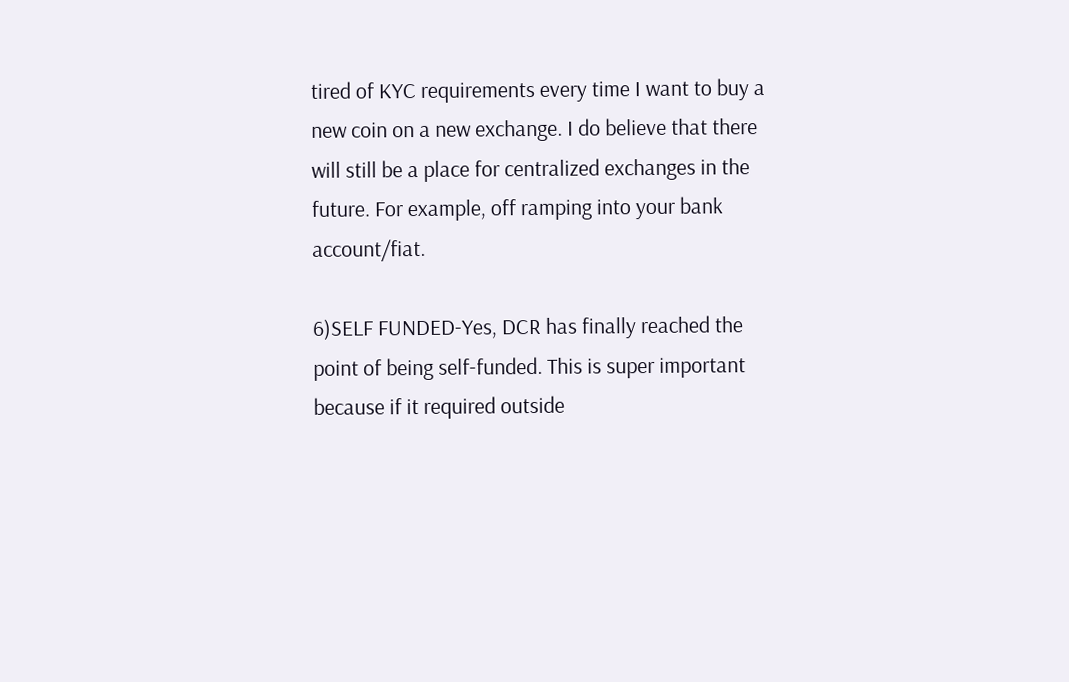tired of KYC requirements every time I want to buy a new coin on a new exchange. I do believe that there will still be a place for centralized exchanges in the future. For example, off ramping into your bank account/fiat.

6)SELF FUNDED-Yes, DCR has finally reached the point of being self-funded. This is super important because if it required outside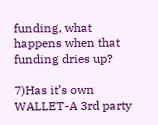funding, what happens when that funding dries up?

7)Has it’s own WALLET-A 3rd party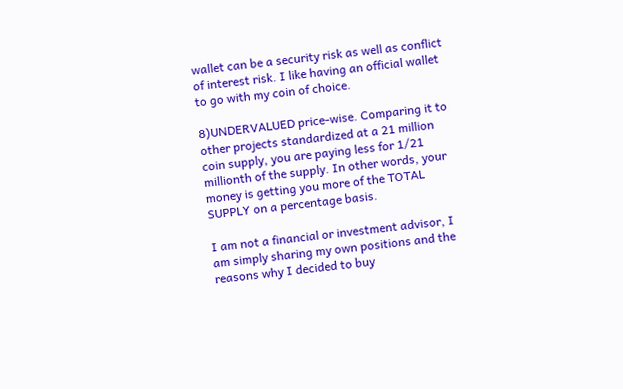wallet can be a security risk as well as conflict of interest risk. I like having an official wallet to go with my coin of choice.

8)UNDERVALUED price-wise. Comparing it to other projects standardized at a 21 million coin supply, you are paying less for 1/21 millionth of the supply. In other words, your money is getting you more of the TOTAL SUPPLY on a percentage basis.

I am not a financial or investment advisor, I am simply sharing my own positions and the reasons why I decided to buy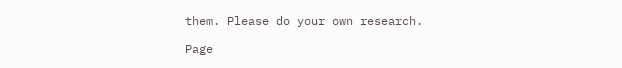them. Please do your own research.

Page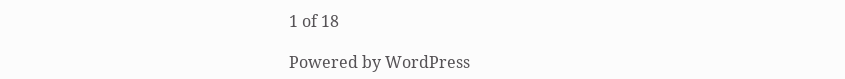1 of 18

Powered by WordPress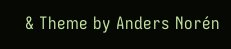& Theme by Anders Norén